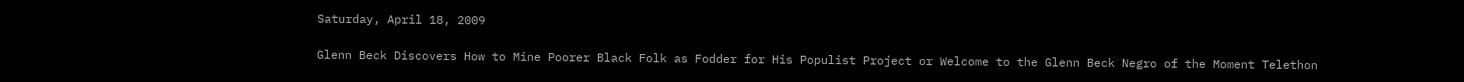Saturday, April 18, 2009

Glenn Beck Discovers How to Mine Poorer Black Folk as Fodder for His Populist Project or Welcome to the Glenn Beck Negro of the Moment Telethon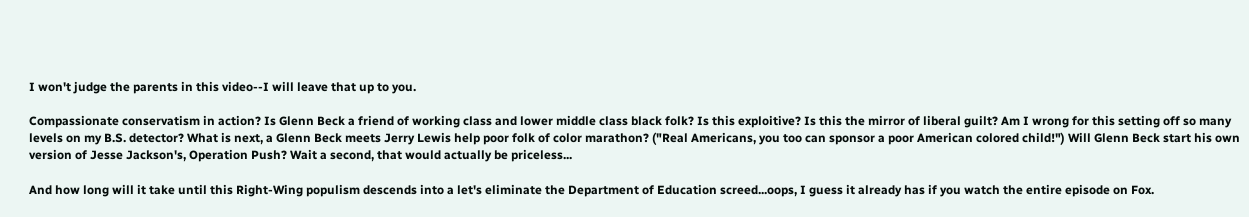I won't judge the parents in this video--I will leave that up to you.

Compassionate conservatism in action? Is Glenn Beck a friend of working class and lower middle class black folk? Is this exploitive? Is this the mirror of liberal guilt? Am I wrong for this setting off so many levels on my B.S. detector? What is next, a Glenn Beck meets Jerry Lewis help poor folk of color marathon? ("Real Americans, you too can sponsor a poor American colored child!") Will Glenn Beck start his own version of Jesse Jackson's, Operation Push? Wait a second, that would actually be priceless...

And how long will it take until this Right-Wing populism descends into a let's eliminate the Department of Education screed...oops, I guess it already has if you watch the entire episode on Fox.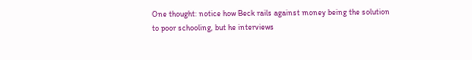One thought: notice how Beck rails against money being the solution to poor schooling, but he interviews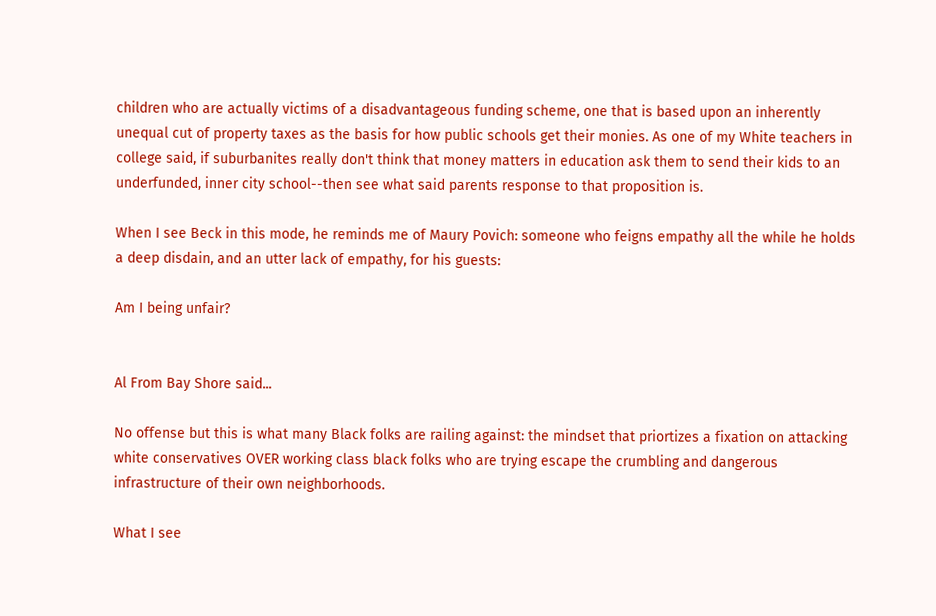children who are actually victims of a disadvantageous funding scheme, one that is based upon an inherently unequal cut of property taxes as the basis for how public schools get their monies. As one of my White teachers in college said, if suburbanites really don't think that money matters in education ask them to send their kids to an underfunded, inner city school--then see what said parents response to that proposition is.

When I see Beck in this mode, he reminds me of Maury Povich: someone who feigns empathy all the while he holds a deep disdain, and an utter lack of empathy, for his guests:

Am I being unfair?


Al From Bay Shore said...

No offense but this is what many Black folks are railing against: the mindset that priortizes a fixation on attacking white conservatives OVER working class black folks who are trying escape the crumbling and dangerous infrastructure of their own neighborhoods.

What I see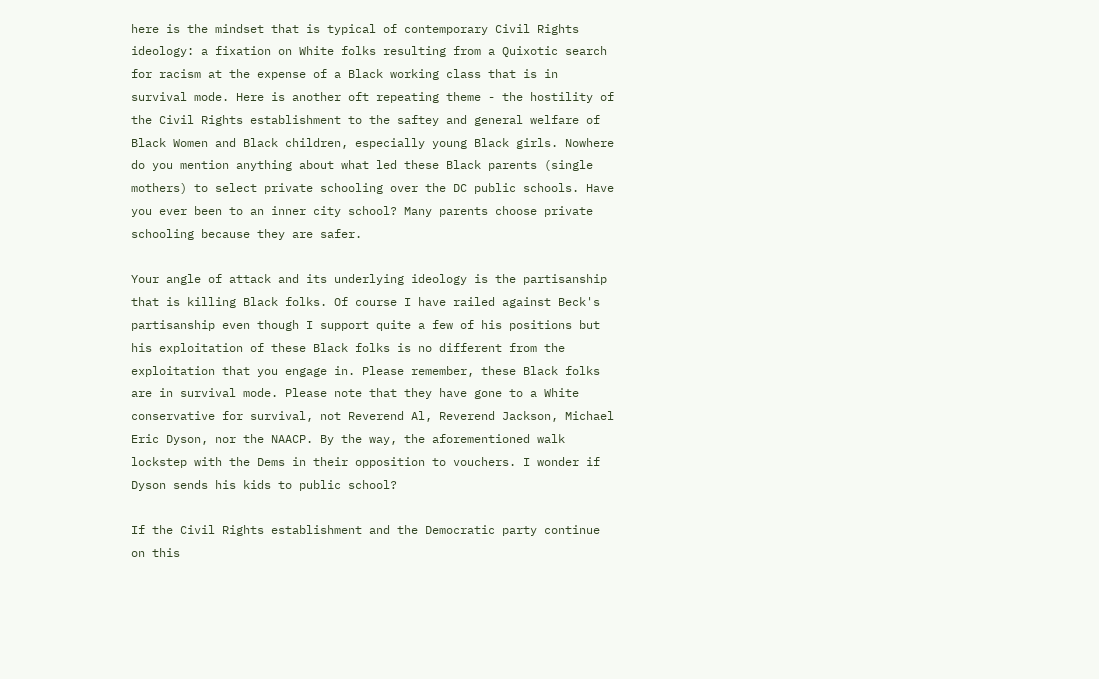here is the mindset that is typical of contemporary Civil Rights ideology: a fixation on White folks resulting from a Quixotic search for racism at the expense of a Black working class that is in survival mode. Here is another oft repeating theme - the hostility of the Civil Rights establishment to the saftey and general welfare of Black Women and Black children, especially young Black girls. Nowhere do you mention anything about what led these Black parents (single mothers) to select private schooling over the DC public schools. Have you ever been to an inner city school? Many parents choose private schooling because they are safer.

Your angle of attack and its underlying ideology is the partisanship that is killing Black folks. Of course I have railed against Beck's partisanship even though I support quite a few of his positions but his exploitation of these Black folks is no different from the exploitation that you engage in. Please remember, these Black folks are in survival mode. Please note that they have gone to a White conservative for survival, not Reverend Al, Reverend Jackson, Michael Eric Dyson, nor the NAACP. By the way, the aforementioned walk lockstep with the Dems in their opposition to vouchers. I wonder if Dyson sends his kids to public school?

If the Civil Rights establishment and the Democratic party continue on this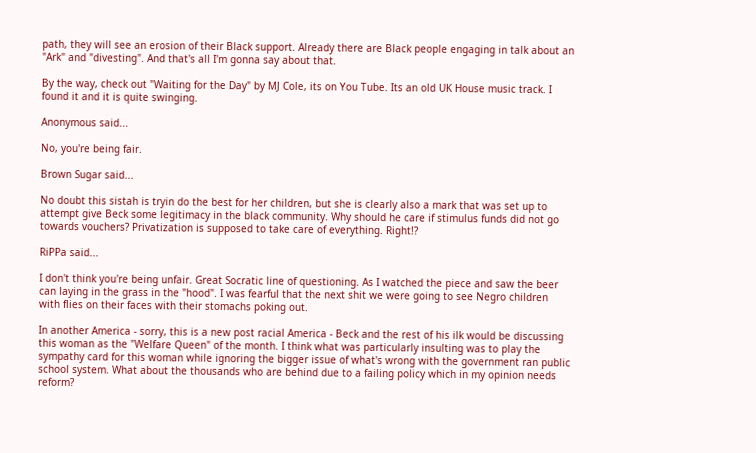path, they will see an erosion of their Black support. Already there are Black people engaging in talk about an "Ark" and "divesting". And that's all I'm gonna say about that.

By the way, check out "Waiting for the Day" by MJ Cole, its on You Tube. Its an old UK House music track. I found it and it is quite swinging.

Anonymous said...

No, you're being fair.

Brown Sugar said...

No doubt this sistah is tryin do the best for her children, but she is clearly also a mark that was set up to attempt give Beck some legitimacy in the black community. Why should he care if stimulus funds did not go towards vouchers? Privatization is supposed to take care of everything. Right!?

RiPPa said...

I don't think you're being unfair. Great Socratic line of questioning. As I watched the piece and saw the beer can laying in the grass in the "hood". I was fearful that the next shit we were going to see Negro children with flies on their faces with their stomachs poking out.

In another America - sorry, this is a new post racial America - Beck and the rest of his ilk would be discussing this woman as the "Welfare Queen" of the month. I think what was particularly insulting was to play the sympathy card for this woman while ignoring the bigger issue of what's wrong with the government ran public school system. What about the thousands who are behind due to a failing policy which in my opinion needs reform?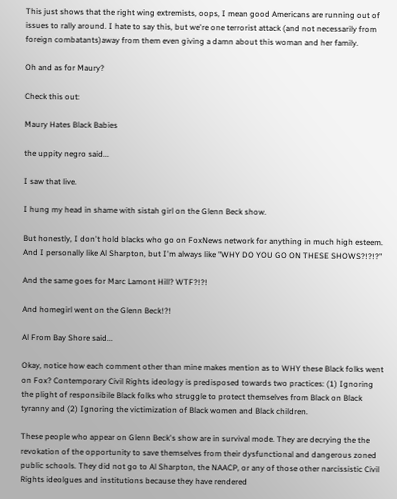This just shows that the right wing extremists, oops, I mean good Americans are running out of issues to rally around. I hate to say this, but we're one terrorist attack (and not necessarily from foreign combatants)away from them even giving a damn about this woman and her family.

Oh and as for Maury?

Check this out:

Maury Hates Black Babies

the uppity negro said...

I saw that live.

I hung my head in shame with sistah girl on the Glenn Beck show.

But honestly, I don't hold blacks who go on FoxNews network for anything in much high esteem. And I personally like Al Sharpton, but I'm always like "WHY DO YOU GO ON THESE SHOWS?!?!?"

And the same goes for Marc Lamont Hill? WTF?!?!

And homegirl went on the Glenn Beck!?!

Al From Bay Shore said...

Okay, notice how each comment other than mine makes mention as to WHY these Black folks went on Fox? Contemporary Civil Rights ideology is predisposed towards two practices: (1) Ignoring the plight of responsibile Black folks who struggle to protect themselves from Black on Black tyranny and (2) Ignoring the victimization of Black women and Black children.

These people who appear on Glenn Beck's show are in survival mode. They are decrying the the revokation of the opportunity to save themselves from their dysfunctional and dangerous zoned public schools. They did not go to Al Sharpton, the NAACP, or any of those other narcissistic Civil Rights ideolgues and institutions because they have rendered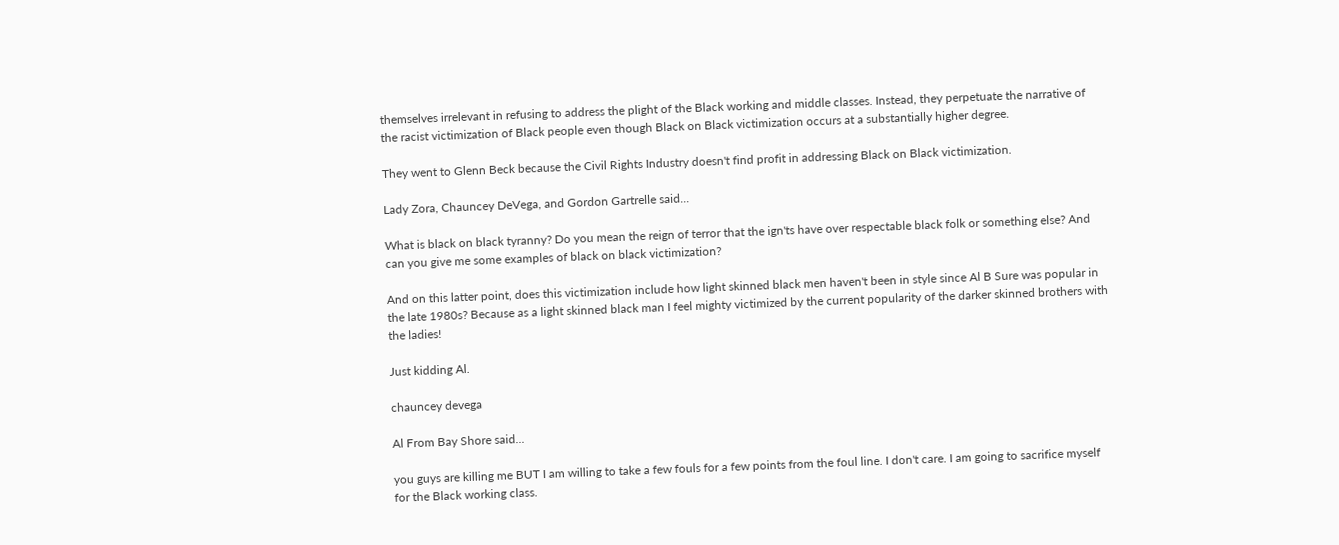themselves irrelevant in refusing to address the plight of the Black working and middle classes. Instead, they perpetuate the narrative of the racist victimization of Black people even though Black on Black victimization occurs at a substantially higher degree.

They went to Glenn Beck because the Civil Rights Industry doesn't find profit in addressing Black on Black victimization.

Lady Zora, Chauncey DeVega, and Gordon Gartrelle said...

What is black on black tyranny? Do you mean the reign of terror that the ign'ts have over respectable black folk or something else? And can you give me some examples of black on black victimization?

And on this latter point, does this victimization include how light skinned black men haven't been in style since Al B Sure was popular in the late 1980s? Because as a light skinned black man I feel mighty victimized by the current popularity of the darker skinned brothers with the ladies!

Just kidding Al.

chauncey devega

Al From Bay Shore said...

you guys are killing me BUT I am willing to take a few fouls for a few points from the foul line. I don't care. I am going to sacrifice myself for the Black working class.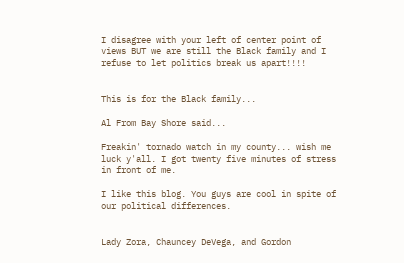I disagree with your left of center point of views BUT we are still the Black family and I refuse to let politics break us apart!!!!


This is for the Black family...

Al From Bay Shore said...

Freakin' tornado watch in my county... wish me luck y'all. I got twenty five minutes of stress in front of me.

I like this blog. You guys are cool in spite of our political differences.


Lady Zora, Chauncey DeVega, and Gordon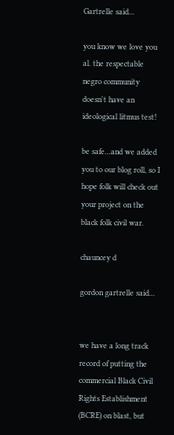Gartrelle said...

you know we love you al. the respectable negro community doesn't have an ideological litmus test!

be safe...and we added you to our blog roll, so I hope folk will check out your project on the black folk civil war.

chauncey d

gordon gartrelle said...


we have a long track record of putting the commercial Black Civil Rights Establishment (BCRE) on blast, but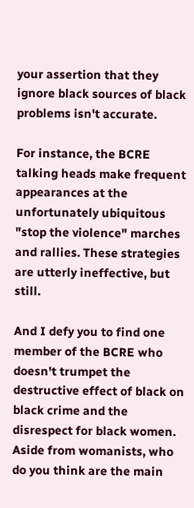your assertion that they ignore black sources of black problems isn't accurate.

For instance, the BCRE talking heads make frequent appearances at the unfortunately ubiquitous "stop the violence" marches and rallies. These strategies are utterly ineffective, but still.

And I defy you to find one member of the BCRE who doesn't trumpet the destructive effect of black on black crime and the disrespect for black women. Aside from womanists, who do you think are the main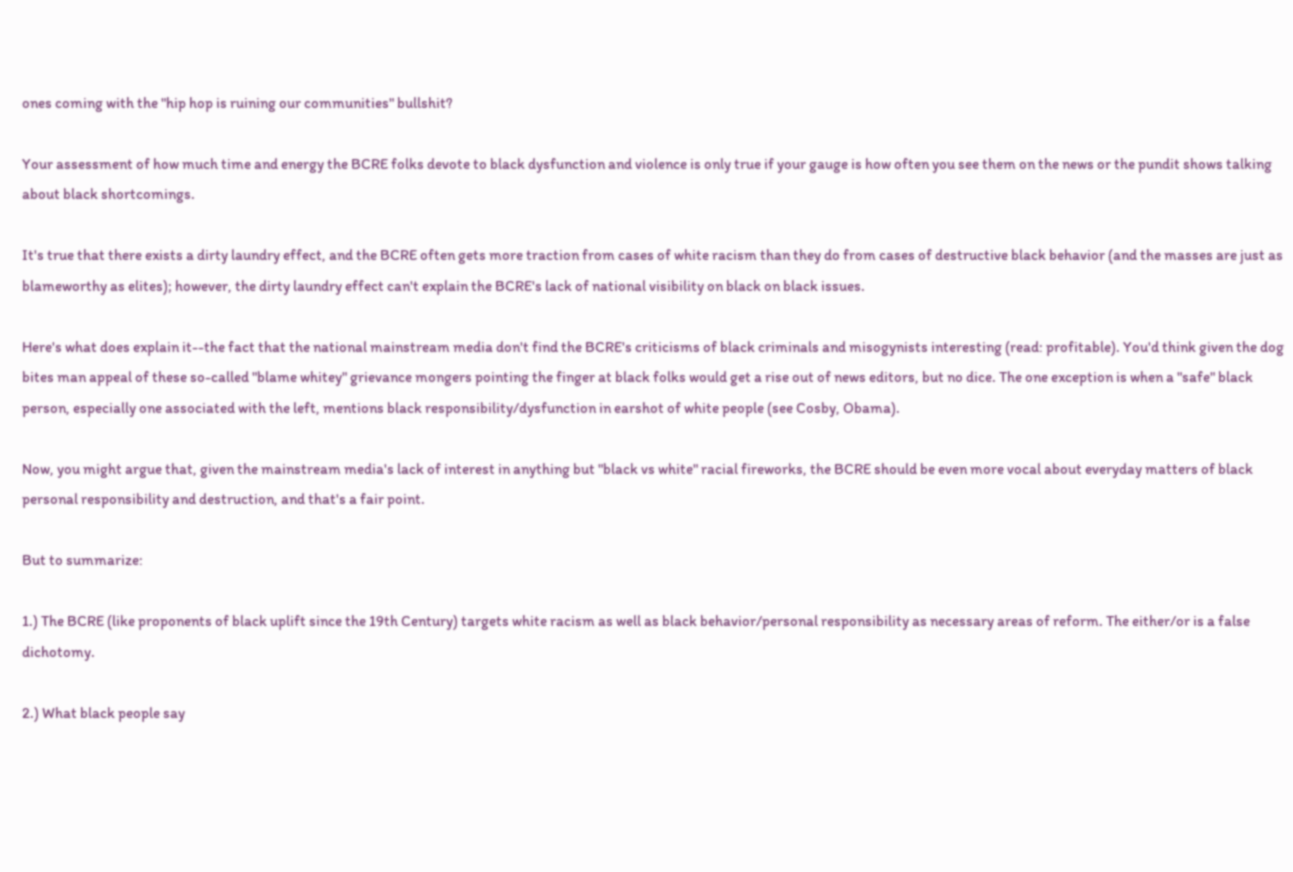ones coming with the "hip hop is ruining our communities" bullshit?

Your assessment of how much time and energy the BCRE folks devote to black dysfunction and violence is only true if your gauge is how often you see them on the news or the pundit shows talking about black shortcomings.

It's true that there exists a dirty laundry effect, and the BCRE often gets more traction from cases of white racism than they do from cases of destructive black behavior (and the masses are just as blameworthy as elites); however, the dirty laundry effect can't explain the BCRE's lack of national visibility on black on black issues.

Here's what does explain it--the fact that the national mainstream media don't find the BCRE's criticisms of black criminals and misogynists interesting (read: profitable). You'd think given the dog bites man appeal of these so-called "blame whitey" grievance mongers pointing the finger at black folks would get a rise out of news editors, but no dice. The one exception is when a "safe" black person, especially one associated with the left, mentions black responsibility/dysfunction in earshot of white people (see Cosby, Obama).

Now, you might argue that, given the mainstream media's lack of interest in anything but "black vs white" racial fireworks, the BCRE should be even more vocal about everyday matters of black personal responsibility and destruction, and that's a fair point.

But to summarize:

1.) The BCRE (like proponents of black uplift since the 19th Century) targets white racism as well as black behavior/personal responsibility as necessary areas of reform. The either/or is a false dichotomy.

2.) What black people say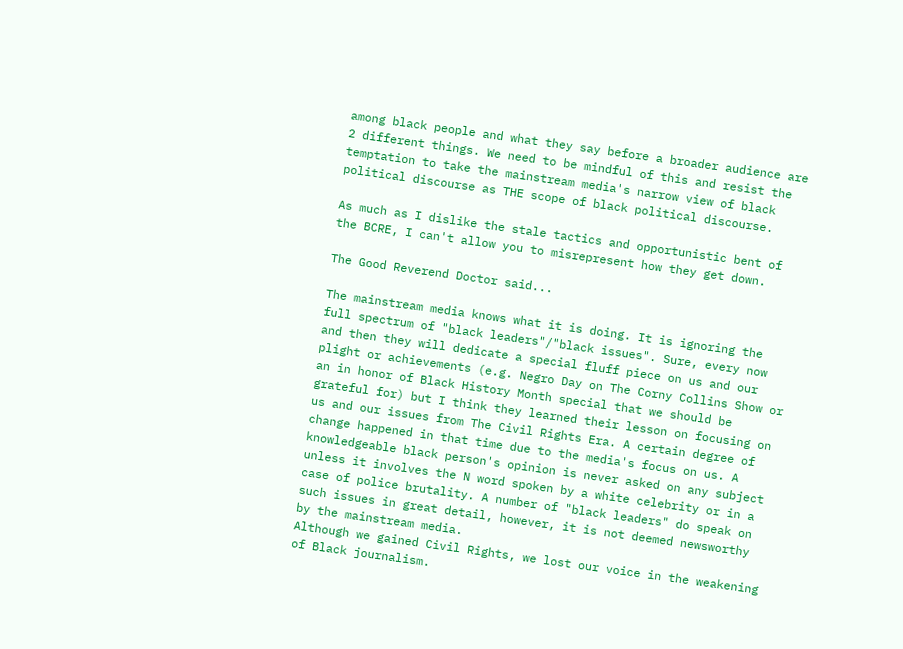among black people and what they say before a broader audience are 2 different things. We need to be mindful of this and resist the temptation to take the mainstream media's narrow view of black political discourse as THE scope of black political discourse.

As much as I dislike the stale tactics and opportunistic bent of the BCRE, I can't allow you to misrepresent how they get down.

The Good Reverend Doctor said...

The mainstream media knows what it is doing. It is ignoring the full spectrum of "black leaders"/"black issues". Sure, every now and then they will dedicate a special fluff piece on us and our plight or achievements (e.g. Negro Day on The Corny Collins Show or an in honor of Black History Month special that we should be grateful for) but I think they learned their lesson on focusing on us and our issues from The Civil Rights Era. A certain degree of change happened in that time due to the media's focus on us. A knowledgeable black person's opinion is never asked on any subject unless it involves the N word spoken by a white celebrity or in a case of police brutality. A number of "black leaders" do speak on such issues in great detail, however, it is not deemed newsworthy by the mainstream media.
Although we gained Civil Rights, we lost our voice in the weakening of Black journalism.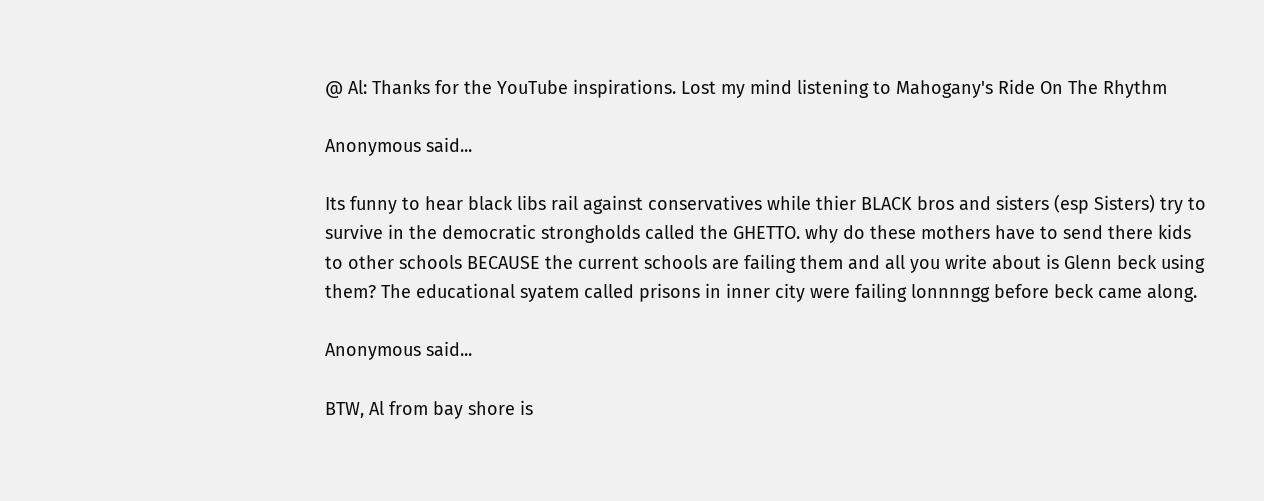@ Al: Thanks for the YouTube inspirations. Lost my mind listening to Mahogany's Ride On The Rhythm

Anonymous said...

Its funny to hear black libs rail against conservatives while thier BLACK bros and sisters (esp Sisters) try to survive in the democratic strongholds called the GHETTO. why do these mothers have to send there kids to other schools BECAUSE the current schools are failing them and all you write about is Glenn beck using them? The educational syatem called prisons in inner city were failing lonnnngg before beck came along.

Anonymous said...

BTW, Al from bay shore is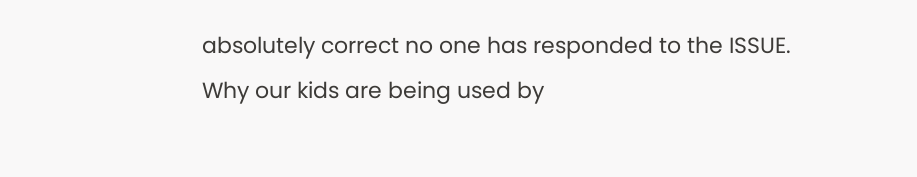absolutely correct no one has responded to the ISSUE. Why our kids are being used by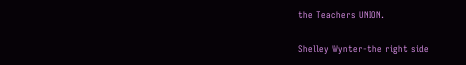the Teachers UNION.

Shelley Wynter-the right side